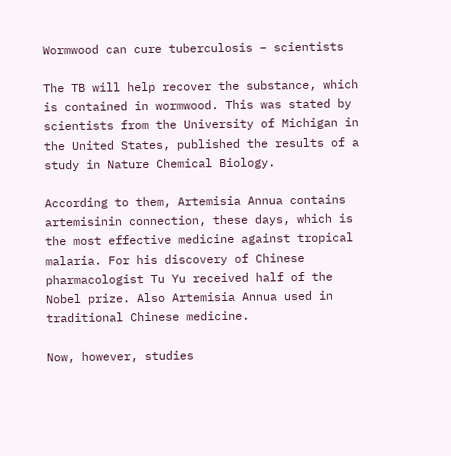Wormwood can cure tuberculosis – scientists

The TB will help recover the substance, which is contained in wormwood. This was stated by scientists from the University of Michigan in the United States, published the results of a study in Nature Chemical Biology.

According to them, Artemisia Annua contains artemisinin connection, these days, which is the most effective medicine against tropical malaria. For his discovery of Chinese pharmacologist Tu Yu received half of the Nobel prize. Also Artemisia Annua used in traditional Chinese medicine.

Now, however, studies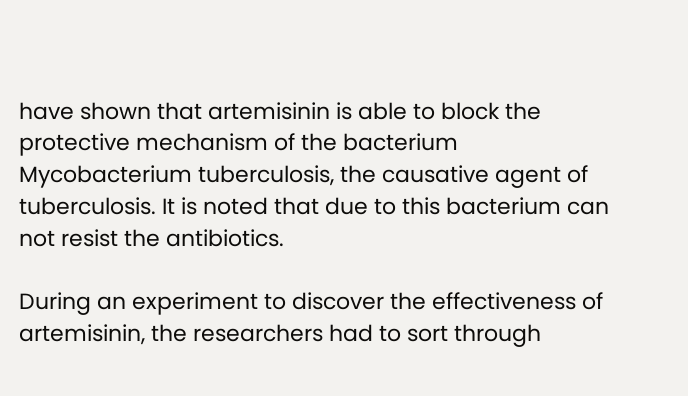have shown that artemisinin is able to block the protective mechanism of the bacterium Mycobacterium tuberculosis, the causative agent of tuberculosis. It is noted that due to this bacterium can not resist the antibiotics.

During an experiment to discover the effectiveness of artemisinin, the researchers had to sort through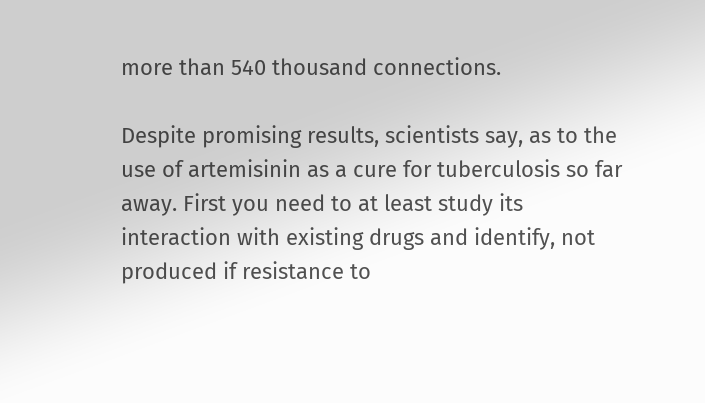more than 540 thousand connections.

Despite promising results, scientists say, as to the use of artemisinin as a cure for tuberculosis so far away. First you need to at least study its interaction with existing drugs and identify, not produced if resistance to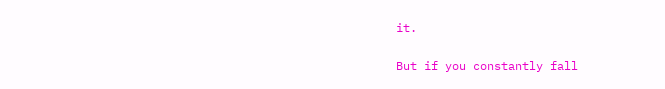it.

But if you constantly fall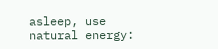asleep, use natural energy: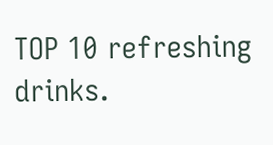TOP 10 refreshing drinks.